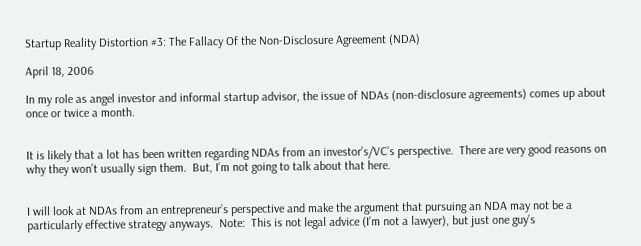Startup Reality Distortion #3: The Fallacy Of the Non-Disclosure Agreement (NDA)

April 18, 2006

In my role as angel investor and informal startup advisor, the issue of NDAs (non-disclosure agreements) comes up about once or twice a month.


It is likely that a lot has been written regarding NDAs from an investor’s/VC’s perspective.  There are very good reasons on why they won’t usually sign them.  But, I’m not going to talk about that here.


I will look at NDAs from an entrepreneur’s perspective and make the argument that pursuing an NDA may not be a particularly effective strategy anyways.  Note:  This is not legal advice (I’m not a lawyer), but just one guy’s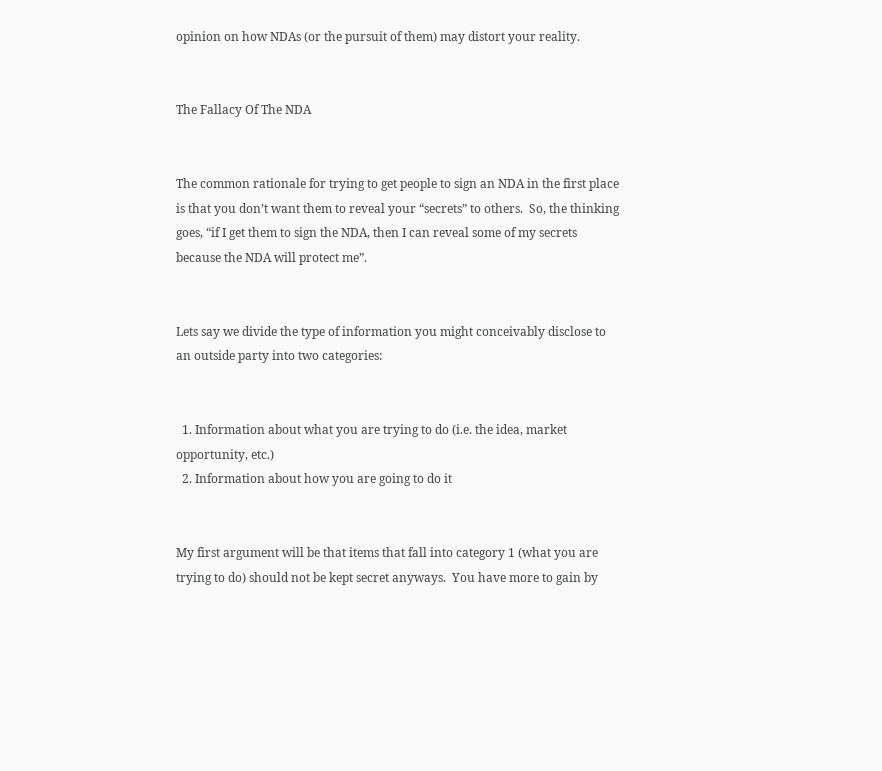opinion on how NDAs (or the pursuit of them) may distort your reality.


The Fallacy Of The NDA


The common rationale for trying to get people to sign an NDA in the first place is that you don’t want them to reveal your “secrets” to others.  So, the thinking goes, “if I get them to sign the NDA, then I can reveal some of my secrets because the NDA will protect me”.


Lets say we divide the type of information you might conceivably disclose to an outside party into two categories:


  1. Information about what you are trying to do (i.e. the idea, market opportunity, etc.)
  2. Information about how you are going to do it


My first argument will be that items that fall into category 1 (what you are trying to do) should not be kept secret anyways.  You have more to gain by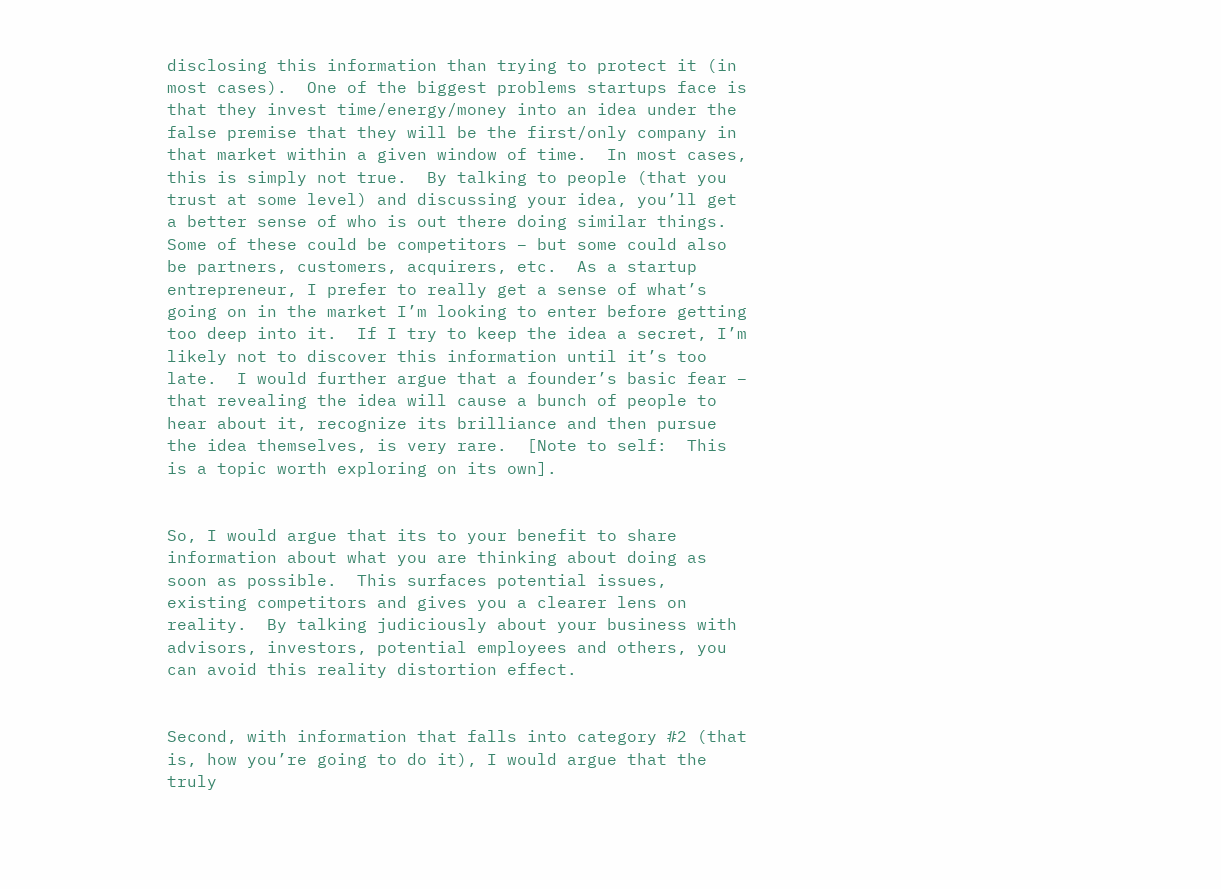disclosing this information than trying to protect it (in most cases).  One of the biggest problems startups face is that they invest time/energy/money into an idea under the false premise that they will be the first/only company in that market within a given window of time.  In most cases, this is simply not true.  By talking to people (that you trust at some level) and discussing your idea, you’ll get a better sense of who is out there doing similar things.  Some of these could be competitors – but some could also be partners, customers, acquirers, etc.  As a startup entrepreneur, I prefer to really get a sense of what’s going on in the market I’m looking to enter before getting too deep into it.  If I try to keep the idea a secret, I’m likely not to discover this information until it’s too late.  I would further argue that a founder’s basic fear – that revealing the idea will cause a bunch of people to hear about it, recognize its brilliance and then pursue the idea themselves, is very rare.  [Note to self:  This is a topic worth exploring on its own].


So, I would argue that its to your benefit to share information about what you are thinking about doing as soon as possible.  This surfaces potential issues, existing competitors and gives you a clearer lens on reality.  By talking judiciously about your business with advisors, investors, potential employees and others, you can avoid this reality distortion effect.


Second, with information that falls into category #2 (that is, how you’re going to do it), I would argue that the truly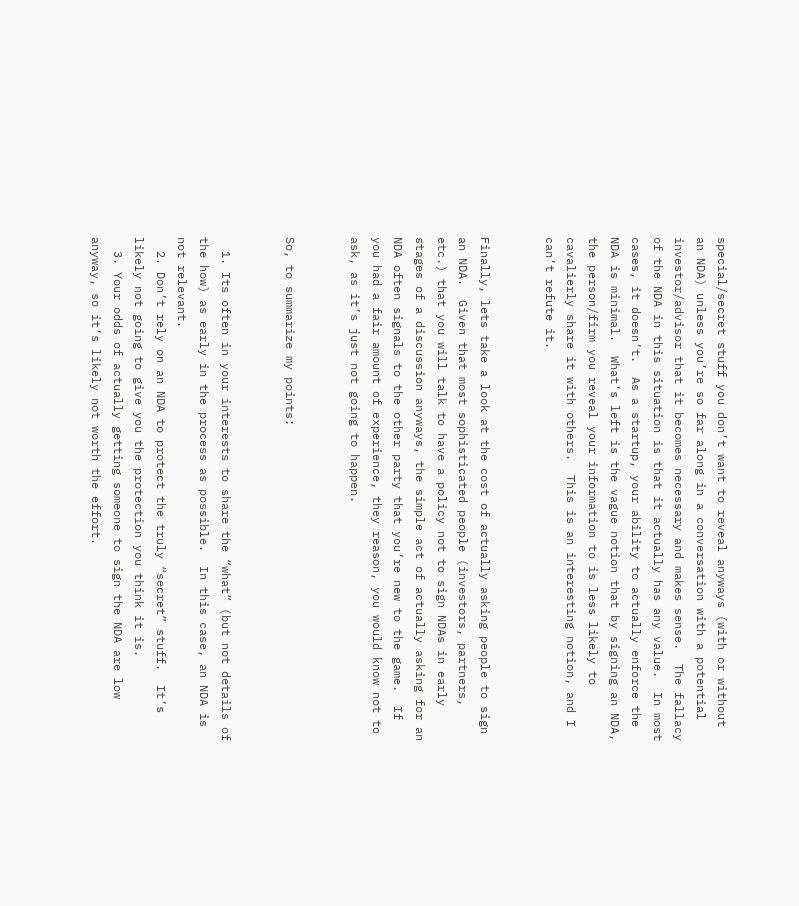special/secret stuff you don’t want to reveal anyways (with or without an NDA) unless you’re so far along in a conversation with a potential investor/advisor that it becomes necessary and makes sense.  The fallacy of the NDA in this situation is that it actually has any value.  In most cases, it doesn’t.  As a startup, your ability to actually enforce the NDA is minimal.  What’s left is the vague notion that by signing an NDA, the person/firm you reveal your information to is less likely to cavalierly share it with others.  This is an interesting notion, and I can’t refute it.


Finally, lets take a look at the cost of actually asking people to sign an NDA.  Given that most sophisticated people (investors, partners, etc.) that you will talk to have a policy not to sign NDAs in early stages of a discussion anyways, the simple act of actually asking for an NDA often signals to the other party that you’re new to the game.  If you had a fair amount of experience, they reason, you would know not to ask, as it’s just not going to happen.


So, to summarize my points:


  1. Its often in your interests to share the “what” (but not details of the how) as early in the process as possible.  In this case, an NDA is not relevant.
  2. Don’t rely on an NDA to protect the truly “secret” stuff.  It’s likely not going to give you the protection you think it is.
  3. Your odds of actually getting someone to sign the NDA are low anyway, so it’s likely not worth the effort.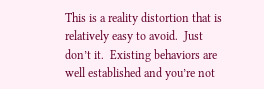This is a reality distortion that is relatively easy to avoid.  Just don’t it.  Existing behaviors are well established and you’re not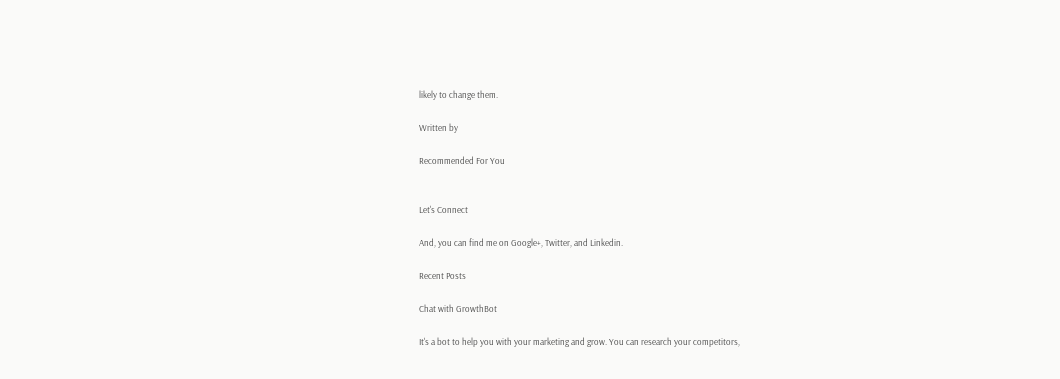likely to change them.

Written by

Recommended For You


Let's Connect

And, you can find me on Google+, Twitter, and Linkedin.

Recent Posts

Chat with GrowthBot

It's a bot to help you with your marketing and grow. You can research your competitors,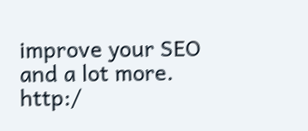improve your SEO and a lot more. http:/